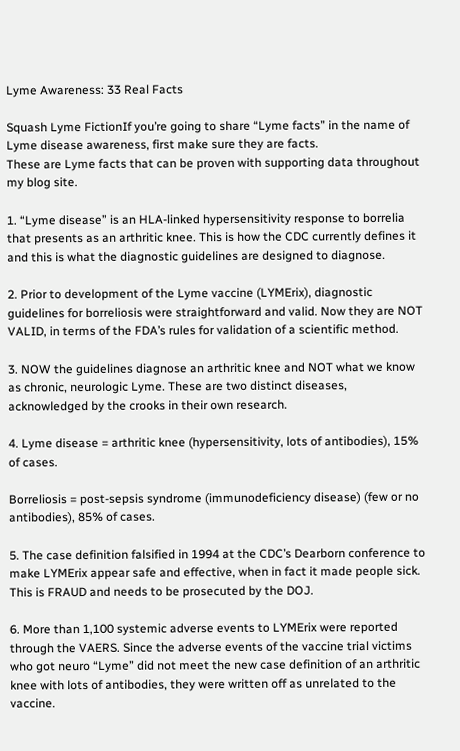Lyme Awareness: 33 Real Facts

Squash Lyme FictionIf you’re going to share “Lyme facts” in the name of Lyme disease awareness, first make sure they are facts.
These are Lyme facts that can be proven with supporting data throughout my blog site.

1. “Lyme disease” is an HLA-linked hypersensitivity response to borrelia that presents as an arthritic knee. This is how the CDC currently defines it and this is what the diagnostic guidelines are designed to diagnose.

2. Prior to development of the Lyme vaccine (LYMErix), diagnostic guidelines for borreliosis were straightforward and valid. Now they are NOT VALID, in terms of the FDA’s rules for validation of a scientific method.

3. NOW the guidelines diagnose an arthritic knee and NOT what we know as chronic, neurologic Lyme. These are two distinct diseases, acknowledged by the crooks in their own research.

4. Lyme disease = arthritic knee (hypersensitivity, lots of antibodies), 15% of cases.

Borreliosis = post-sepsis syndrome (immunodeficiency disease) (few or no antibodies), 85% of cases.

5. The case definition falsified in 1994 at the CDC’s Dearborn conference to make LYMErix appear safe and effective, when in fact it made people sick. This is FRAUD and needs to be prosecuted by the DOJ.

6. More than 1,100 systemic adverse events to LYMErix were reported through the VAERS. Since the adverse events of the vaccine trial victims who got neuro “Lyme” did not meet the new case definition of an arthritic knee with lots of antibodies, they were written off as unrelated to the vaccine.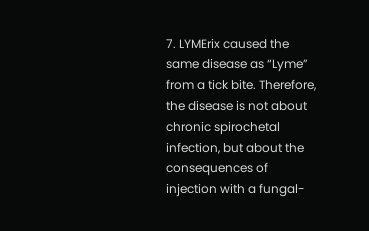7. LYMErix caused the same disease as “Lyme” from a tick bite. Therefore, the disease is not about chronic spirochetal infection, but about the consequences of injection with a fungal-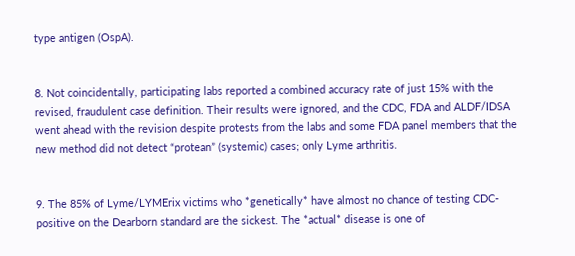type antigen (OspA).


8. Not coincidentally, participating labs reported a combined accuracy rate of just 15% with the revised, fraudulent case definition. Their results were ignored, and the CDC, FDA and ALDF/IDSA went ahead with the revision despite protests from the labs and some FDA panel members that the new method did not detect “protean” (systemic) cases; only Lyme arthritis.


9. The 85% of Lyme/LYMErix victims who *genetically* have almost no chance of testing CDC-positive on the Dearborn standard are the sickest. The *actual* disease is one of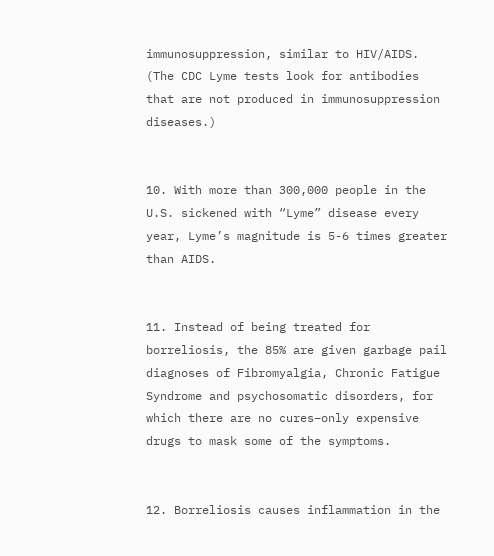immunosuppression, similar to HIV/AIDS. (The CDC Lyme tests look for antibodies that are not produced in immunosuppression diseases.)


10. With more than 300,000 people in the U.S. sickened with “Lyme” disease every year, Lyme’s magnitude is 5-6 times greater than AIDS.


11. Instead of being treated for borreliosis, the 85% are given garbage pail diagnoses of Fibromyalgia, Chronic Fatigue Syndrome and psychosomatic disorders, for which there are no cures–only expensive drugs to mask some of the symptoms.


12. Borreliosis causes inflammation in the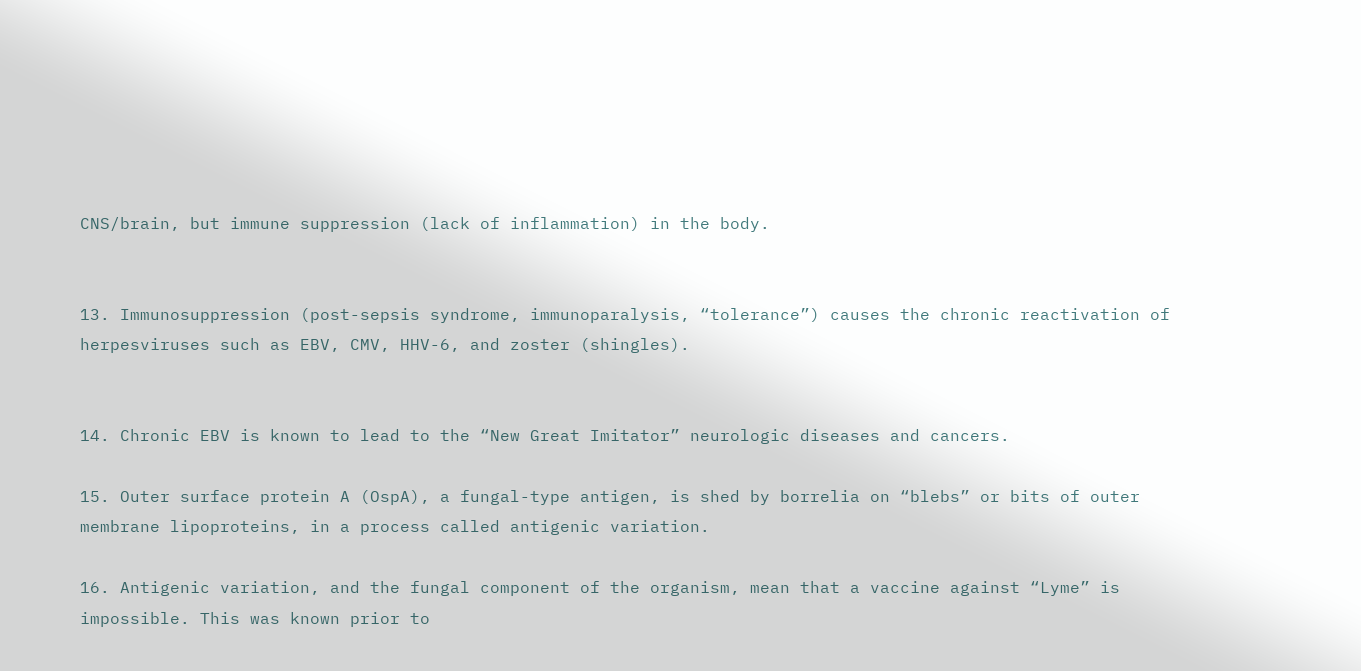CNS/brain, but immune suppression (lack of inflammation) in the body.


13. Immunosuppression (post-sepsis syndrome, immunoparalysis, “tolerance”) causes the chronic reactivation of herpesviruses such as EBV, CMV, HHV-6, and zoster (shingles).


14. Chronic EBV is known to lead to the “New Great Imitator” neurologic diseases and cancers.

15. Outer surface protein A (OspA), a fungal-type antigen, is shed by borrelia on “blebs” or bits of outer membrane lipoproteins, in a process called antigenic variation.

16. Antigenic variation, and the fungal component of the organism, mean that a vaccine against “Lyme” is impossible. This was known prior to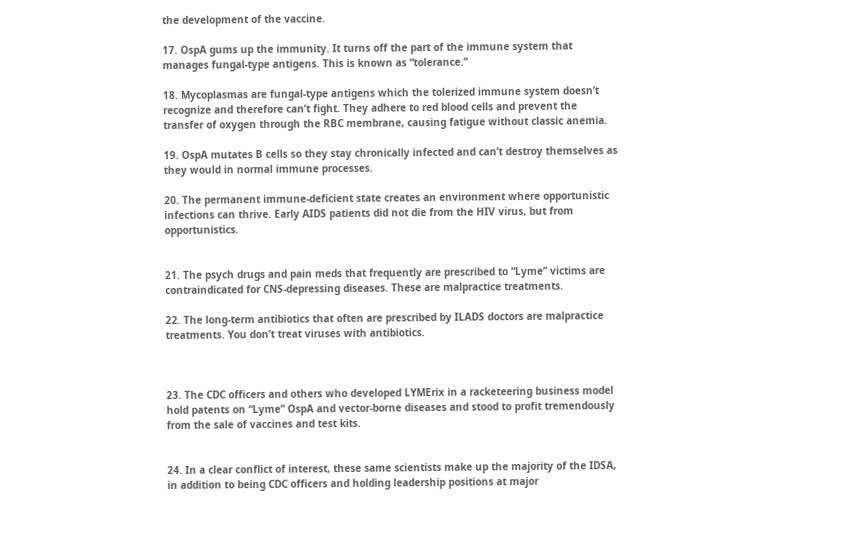the development of the vaccine.

17. OspA gums up the immunity. It turns off the part of the immune system that manages fungal-type antigens. This is known as “tolerance.”

18. Mycoplasmas are fungal-type antigens which the tolerized immune system doesn’t recognize and therefore can’t fight. They adhere to red blood cells and prevent the transfer of oxygen through the RBC membrane, causing fatigue without classic anemia.

19. OspA mutates B cells so they stay chronically infected and can’t destroy themselves as they would in normal immune processes.

20. The permanent immune-deficient state creates an environment where opportunistic infections can thrive. Early AIDS patients did not die from the HIV virus, but from opportunistics.


21. The psych drugs and pain meds that frequently are prescribed to “Lyme” victims are contraindicated for CNS-depressing diseases. These are malpractice treatments.

22. The long-term antibiotics that often are prescribed by ILADS doctors are malpractice treatments. You don’t treat viruses with antibiotics.



23. The CDC officers and others who developed LYMErix in a racketeering business model hold patents on “Lyme” OspA and vector-borne diseases and stood to profit tremendously from the sale of vaccines and test kits.


24. In a clear conflict of interest, these same scientists make up the majority of the IDSA, in addition to being CDC officers and holding leadership positions at major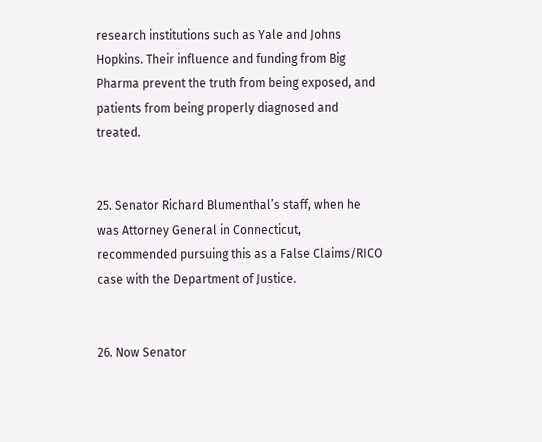research institutions such as Yale and Johns Hopkins. Their influence and funding from Big Pharma prevent the truth from being exposed, and patients from being properly diagnosed and treated.


25. Senator Richard Blumenthal’s staff, when he was Attorney General in Connecticut, recommended pursuing this as a False Claims/RICO case with the Department of Justice.


26. Now Senator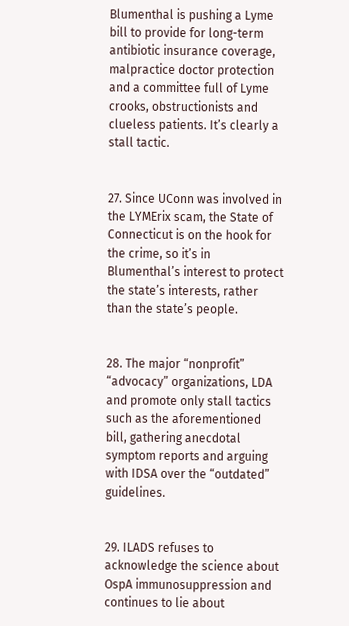Blumenthal is pushing a Lyme bill to provide for long-term antibiotic insurance coverage, malpractice doctor protection and a committee full of Lyme crooks, obstructionists and clueless patients. It’s clearly a stall tactic.


27. Since UConn was involved in the LYMErix scam, the State of Connecticut is on the hook for the crime, so it’s in Blumenthal’s interest to protect the state’s interests, rather than the state’s people.


28. The major “nonprofit” “advocacy” organizations, LDA and promote only stall tactics such as the aforementioned bill, gathering anecdotal symptom reports and arguing with IDSA over the “outdated” guidelines.


29. ILADS refuses to acknowledge the science about OspA immunosuppression and continues to lie about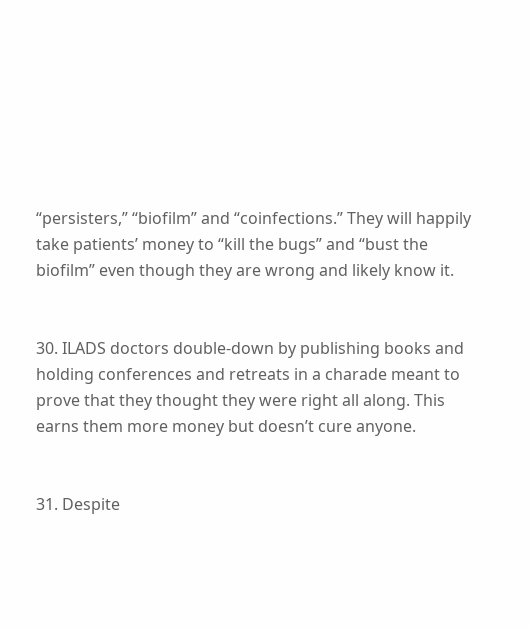“persisters,” “biofilm” and “coinfections.” They will happily take patients’ money to “kill the bugs” and “bust the biofilm” even though they are wrong and likely know it.


30. ILADS doctors double-down by publishing books and holding conferences and retreats in a charade meant to prove that they thought they were right all along. This earns them more money but doesn’t cure anyone.


31. Despite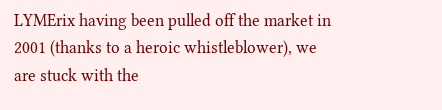LYMErix having been pulled off the market in 2001 (thanks to a heroic whistleblower), we are stuck with the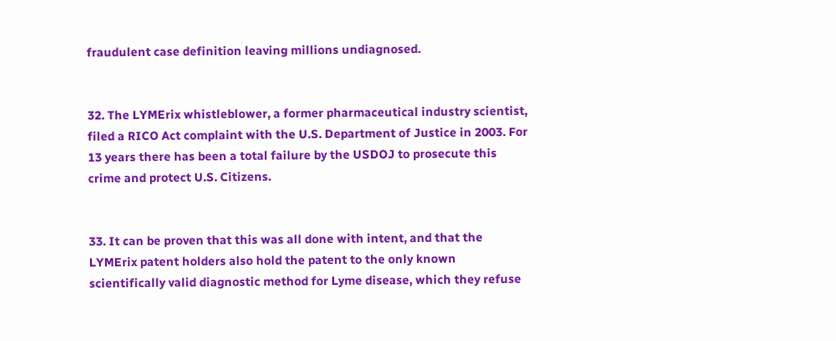fraudulent case definition leaving millions undiagnosed.


32. The LYMErix whistleblower, a former pharmaceutical industry scientist, filed a RICO Act complaint with the U.S. Department of Justice in 2003. For 13 years there has been a total failure by the USDOJ to prosecute this crime and protect U.S. Citizens.


33. It can be proven that this was all done with intent, and that the LYMErix patent holders also hold the patent to the only known scientifically valid diagnostic method for Lyme disease, which they refuse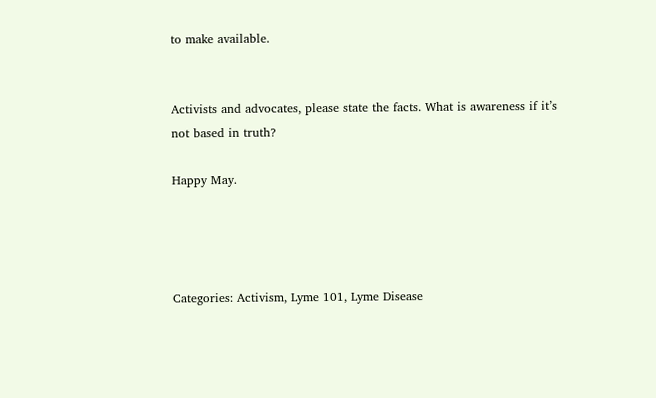to make available.


Activists and advocates, please state the facts. What is awareness if it’s not based in truth?

Happy May.




Categories: Activism, Lyme 101, Lyme Disease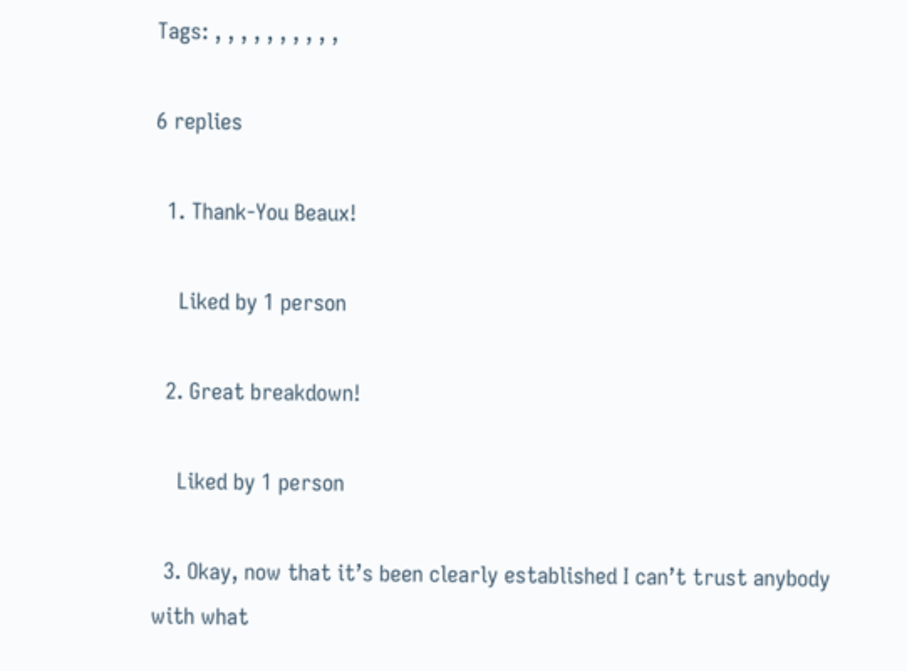Tags: , , , , , , , , , ,

6 replies

  1. Thank-You Beaux!

    Liked by 1 person

  2. Great breakdown!

    Liked by 1 person

  3. Okay, now that it’s been clearly established I can’t trust anybody with what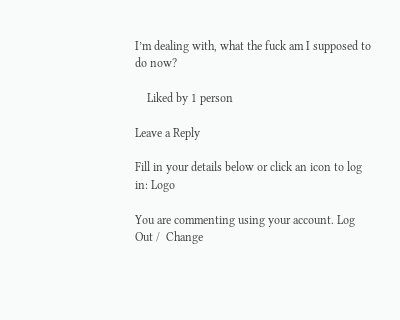I’m dealing with, what the fuck am I supposed to do now?

    Liked by 1 person

Leave a Reply

Fill in your details below or click an icon to log in: Logo

You are commenting using your account. Log Out /  Change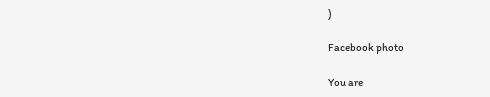)

Facebook photo

You are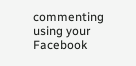commenting using your Facebook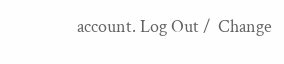account. Log Out /  Change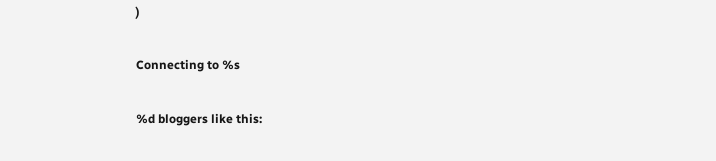)

Connecting to %s

%d bloggers like this: